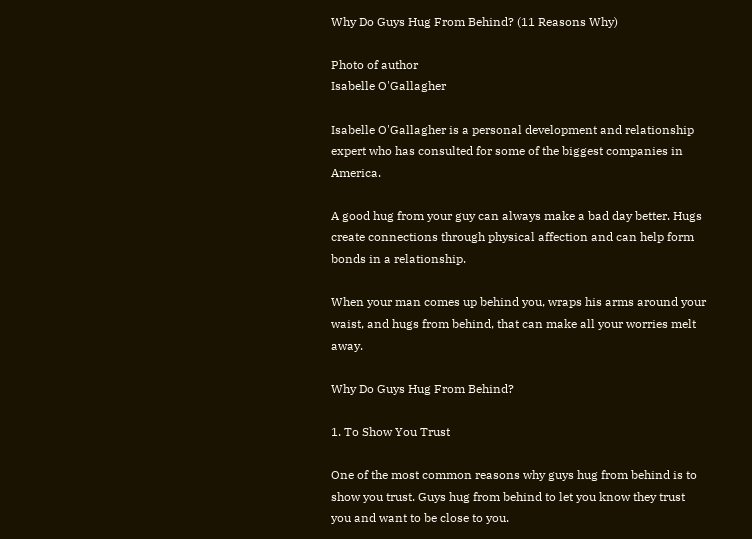Why Do Guys Hug From Behind? (11 Reasons Why)

Photo of author
Isabelle O'Gallagher

Isabelle O'Gallagher is a personal development and relationship expert who has consulted for some of the biggest companies in America.

A good hug from your guy can always make a bad day better. Hugs create connections through physical affection and can help form bonds in a relationship.

When your man comes up behind you, wraps his arms around your waist, and hugs from behind, that can make all your worries melt away.

Why Do Guys Hug From Behind?

1. To Show You Trust

One of the most common reasons why guys hug from behind is to show you trust. Guys hug from behind to let you know they trust you and want to be close to you.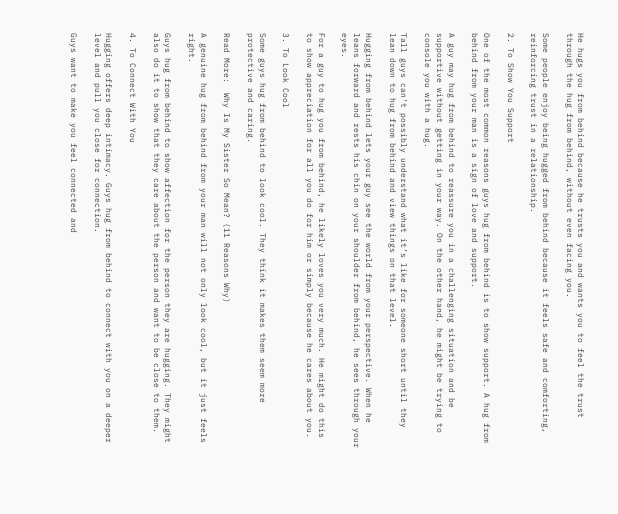He hugs you from behind because he trusts you and wants you to feel the trust through the hug from behind, without even facing you.

Some people enjoy being hugged from behind because it feels safe and comforting, reinforcing trust in a relationship.

2. To Show You Support

One of the most common reasons guys hug from behind is to show support. A hug from behind from your man is a sign of love and support.

A guy may hug from behind to reassure you in a challenging situation and be supportive without getting in your way. On the other hand, he might be trying to console you with a hug.

Tall guys can’t possibly understand what it’s like for someone short until they lean down to hug from behind and view things on that level.

Hugging from behind lets your guy see the world from your perspective. When he leans forward and rests his chin on your shoulder from behind, he sees through your eyes.

For a guy to hug you from behind, he likely loves you very much. He might do this to show appreciation for all you do for him or simply because he cares about you.

3. To Look Cool

Some guys hug from behind to look cool. They think it makes them seem more protective and caring.

Read More:  Why Is My Sister So Mean? (11 Reasons Why)

A genuine hug from behind from your man will not only look cool, but it just feels right.

Guys hug from behind to show affection for the person they are hugging. They might also do it to show that they care about the person and want to be close to them.

4. To Connect With You

Hugging offers deep intimacy. Guys hug from behind to connect with you on a deeper level and pull you close for connection.

Guys want to make you feel connected and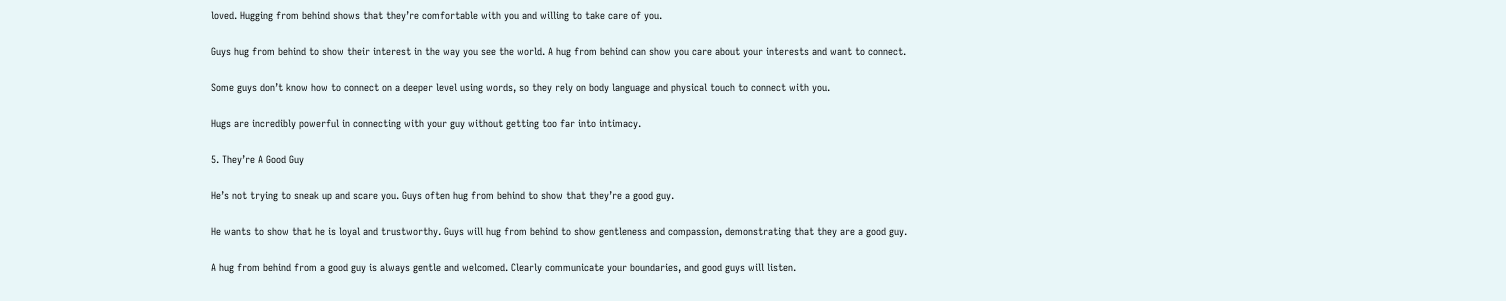loved. Hugging from behind shows that they’re comfortable with you and willing to take care of you.

Guys hug from behind to show their interest in the way you see the world. A hug from behind can show you care about your interests and want to connect.

Some guys don’t know how to connect on a deeper level using words, so they rely on body language and physical touch to connect with you.

Hugs are incredibly powerful in connecting with your guy without getting too far into intimacy.

5. They’re A Good Guy

He’s not trying to sneak up and scare you. Guys often hug from behind to show that they’re a good guy.

He wants to show that he is loyal and trustworthy. Guys will hug from behind to show gentleness and compassion, demonstrating that they are a good guy.

A hug from behind from a good guy is always gentle and welcomed. Clearly communicate your boundaries, and good guys will listen.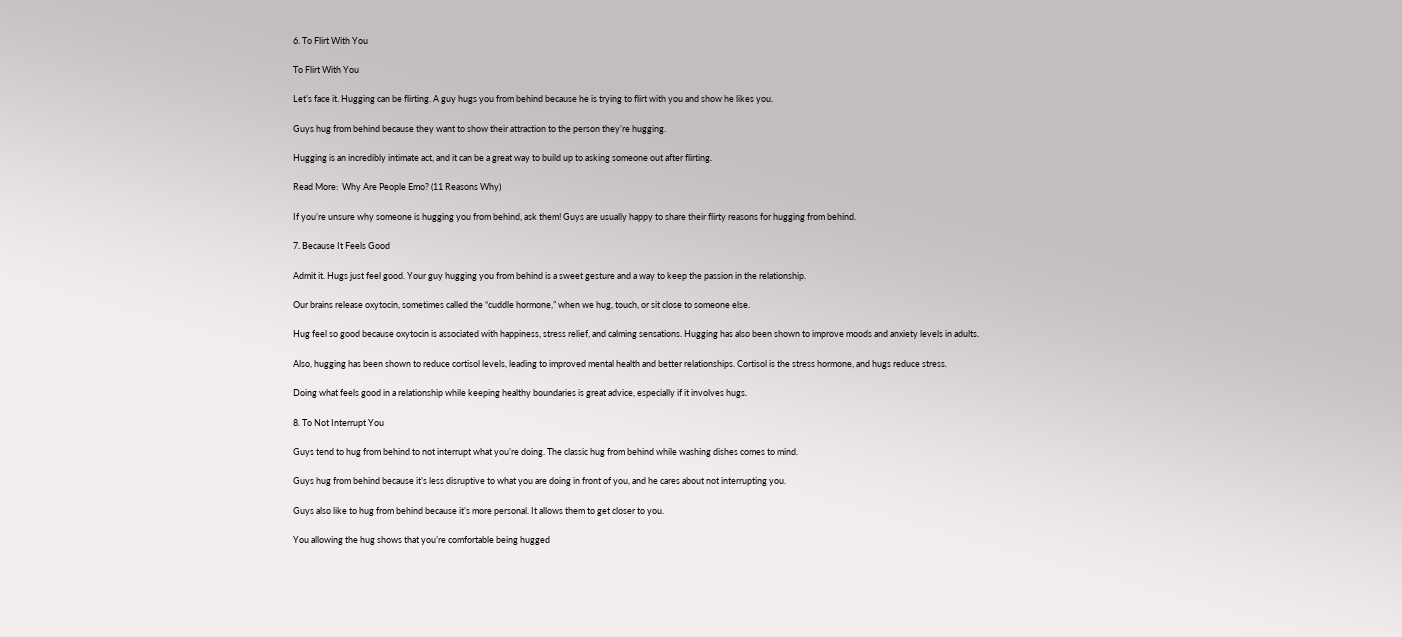6. To Flirt With You

To Flirt With You

Let’s face it. Hugging can be flirting. A guy hugs you from behind because he is trying to flirt with you and show he likes you.

Guys hug from behind because they want to show their attraction to the person they’re hugging.

Hugging is an incredibly intimate act, and it can be a great way to build up to asking someone out after flirting.

Read More:  Why Are People Emo? (11 Reasons Why)

If you’re unsure why someone is hugging you from behind, ask them! Guys are usually happy to share their flirty reasons for hugging from behind.

7. Because It Feels Good

Admit it. Hugs just feel good. Your guy hugging you from behind is a sweet gesture and a way to keep the passion in the relationship.

Our brains release oxytocin, sometimes called the “cuddle hormone,” when we hug, touch, or sit close to someone else.

Hug feel so good because oxytocin is associated with happiness, stress relief, and calming sensations. Hugging has also been shown to improve moods and anxiety levels in adults.

Also, hugging has been shown to reduce cortisol levels, leading to improved mental health and better relationships. Cortisol is the stress hormone, and hugs reduce stress.

Doing what feels good in a relationship while keeping healthy boundaries is great advice, especially if it involves hugs.

8. To Not Interrupt You

Guys tend to hug from behind to not interrupt what you’re doing. The classic hug from behind while washing dishes comes to mind.

Guys hug from behind because it’s less disruptive to what you are doing in front of you, and he cares about not interrupting you.

Guys also like to hug from behind because it’s more personal. It allows them to get closer to you.

You allowing the hug shows that you’re comfortable being hugged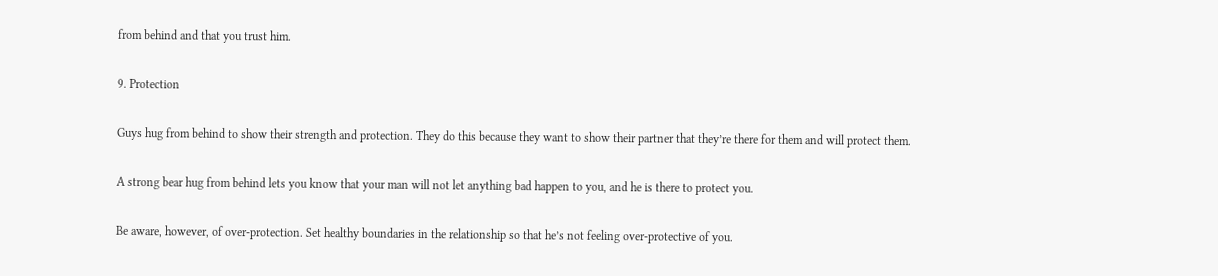from behind and that you trust him.

9. Protection

Guys hug from behind to show their strength and protection. They do this because they want to show their partner that they’re there for them and will protect them.

A strong bear hug from behind lets you know that your man will not let anything bad happen to you, and he is there to protect you.

Be aware, however, of over-protection. Set healthy boundaries in the relationship so that he’s not feeling over-protective of you.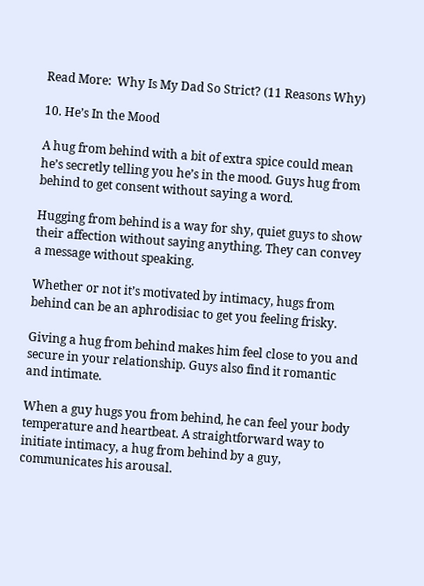Read More:  Why Is My Dad So Strict? (11 Reasons Why)

10. He’s In the Mood

A hug from behind with a bit of extra spice could mean he’s secretly telling you he’s in the mood. Guys hug from behind to get consent without saying a word.

Hugging from behind is a way for shy, quiet guys to show their affection without saying anything. They can convey a message without speaking.

Whether or not it’s motivated by intimacy, hugs from behind can be an aphrodisiac to get you feeling frisky.

Giving a hug from behind makes him feel close to you and secure in your relationship. Guys also find it romantic and intimate.

When a guy hugs you from behind, he can feel your body temperature and heartbeat. A straightforward way to initiate intimacy, a hug from behind by a guy, communicates his arousal.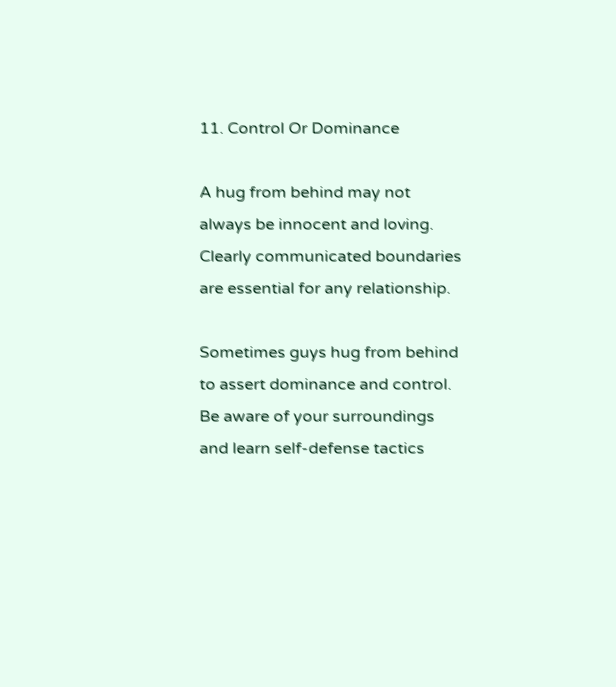11. Control Or Dominance

A hug from behind may not always be innocent and loving. Clearly communicated boundaries are essential for any relationship.

Sometimes guys hug from behind to assert dominance and control. Be aware of your surroundings and learn self-defense tactics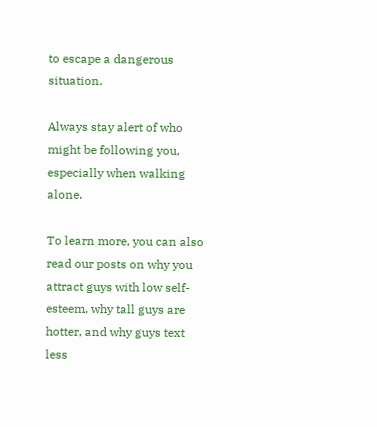to escape a dangerous situation.

Always stay alert of who might be following you, especially when walking alone.

To learn more, you can also read our posts on why you attract guys with low self-esteem, why tall guys are hotter, and why guys text less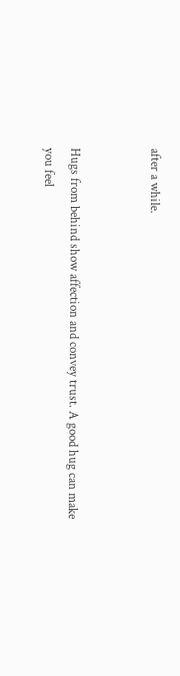after a while.


Hugs from behind show affection and convey trust. A good hug can make you feel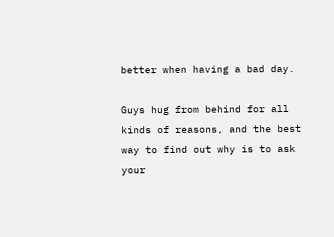better when having a bad day.

Guys hug from behind for all kinds of reasons, and the best way to find out why is to ask your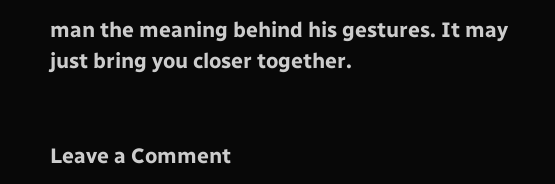man the meaning behind his gestures. It may just bring you closer together.


Leave a Comment